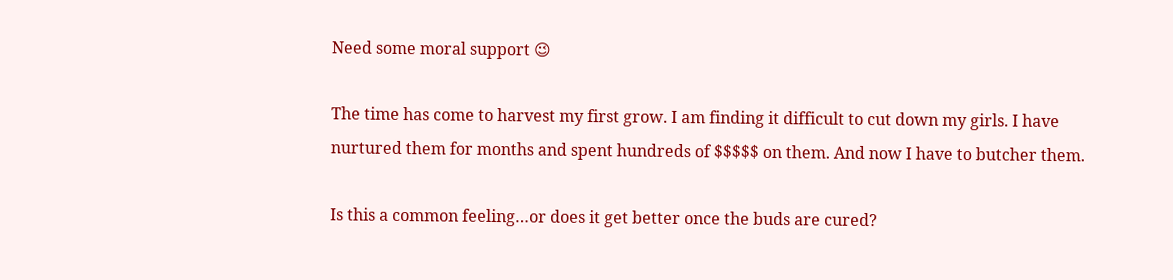Need some moral support 😉

The time has come to harvest my first grow. I am finding it difficult to cut down my girls. I have nurtured them for months and spent hundreds of $$$$$ on them. And now I have to butcher them.

Is this a common feeling…or does it get better once the buds are cured?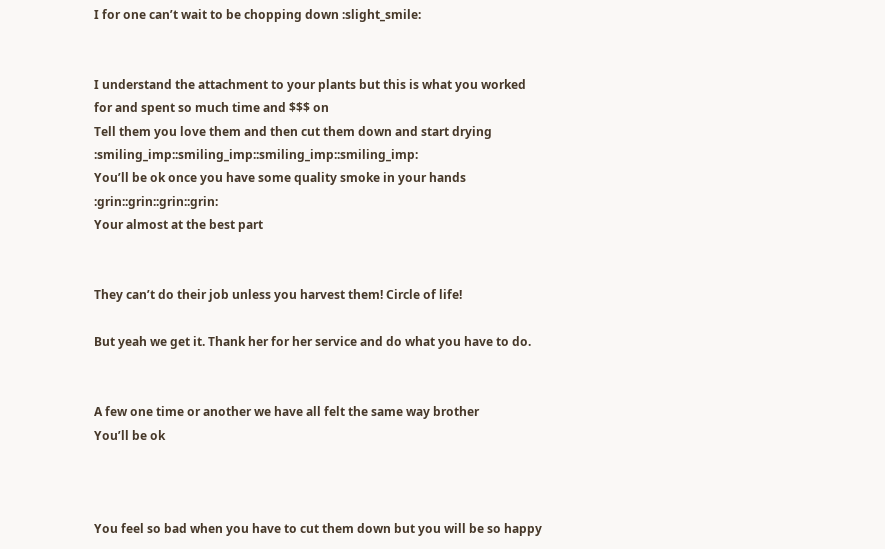I for one can’t wait to be chopping down :slight_smile:


I understand the attachment to your plants but this is what you worked for and spent so much time and $$$ on
Tell them you love them and then cut them down and start drying :smiling_imp::smiling_imp::smiling_imp::smiling_imp:
You’ll be ok once you have some quality smoke in your hands :grin::grin::grin::grin:
Your almost at the best part


They can’t do their job unless you harvest them! Circle of life!

But yeah we get it. Thank her for her service and do what you have to do.


A few one time or another we have all felt the same way brother
You’ll be ok



You feel so bad when you have to cut them down but you will be so happy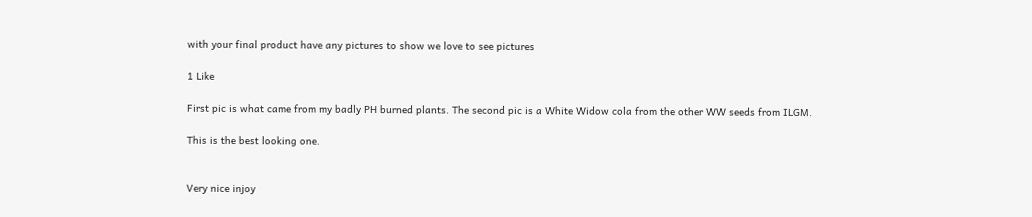with your final product have any pictures to show we love to see pictures

1 Like

First pic is what came from my badly PH burned plants. The second pic is a White Widow cola from the other WW seeds from ILGM.

This is the best looking one.


Very nice injoy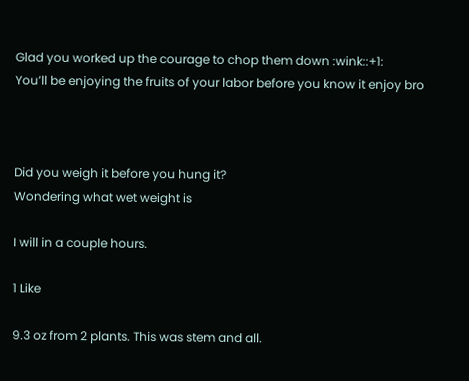Glad you worked up the courage to chop them down :wink::+1:
You’ll be enjoying the fruits of your labor before you know it enjoy bro



Did you weigh it before you hung it?
Wondering what wet weight is

I will in a couple hours.

1 Like

9.3 oz from 2 plants. This was stem and all.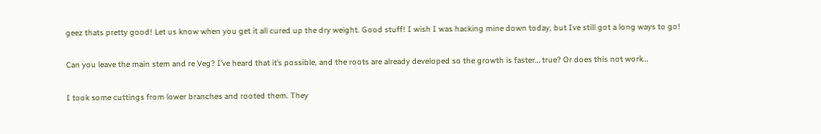geez thats pretty good! Let us know when you get it all cured up the dry weight. Good stuff! I wish I was hacking mine down today, but Ive still got a long ways to go!

Can you leave the main stem and re Veg? I’ve heard that it’s possible, and the roots are already developed so the growth is faster… true? Or does this not work…

I took some cuttings from lower branches and rooted them. They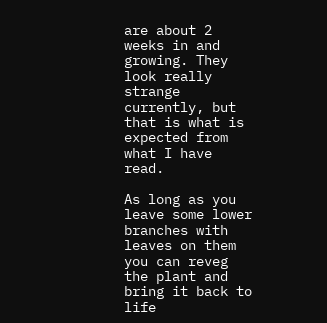are about 2 weeks in and growing. They look really strange currently, but that is what is expected from what I have read.

As long as you leave some lower branches with leaves on them you can reveg the plant and bring it back to life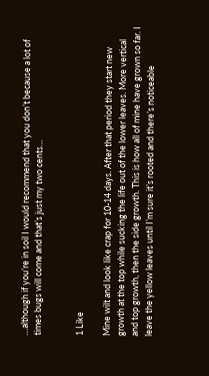…although if you’re in soil I would recommend that you don’t because a lot of times bugs will come and that’s just my two cents…


1 Like

Mine wilt and look like crap for 10-14 days. After that period they start new growth at the top while sucking the life out of the lower leaves. More vertical and top growth, then the side growth. This is how all of mine have grown so far. I leave the yellow leaves until I’m sure it’s rooted and there’s noticeable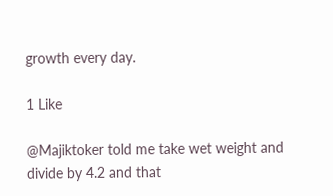growth every day.

1 Like

@Majiktoker told me take wet weight and divide by 4.2 and that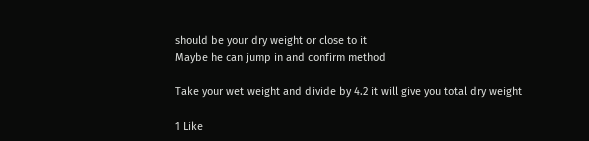should be your dry weight or close to it
Maybe he can jump in and confirm method

Take your wet weight and divide by 4.2 it will give you total dry weight

1 Like